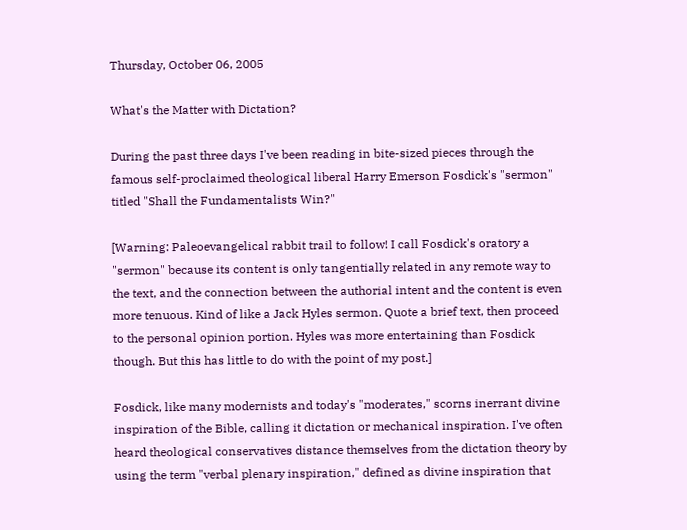Thursday, October 06, 2005

What's the Matter with Dictation?

During the past three days I've been reading in bite-sized pieces through the famous self-proclaimed theological liberal Harry Emerson Fosdick's "sermon" titled "Shall the Fundamentalists Win?"

[Warning: Paleoevangelical rabbit trail to follow! I call Fosdick's oratory a "sermon" because its content is only tangentially related in any remote way to the text, and the connection between the authorial intent and the content is even more tenuous. Kind of like a Jack Hyles sermon. Quote a brief text, then proceed to the personal opinion portion. Hyles was more entertaining than Fosdick though. But this has little to do with the point of my post.]

Fosdick, like many modernists and today's "moderates," scorns inerrant divine inspiration of the Bible, calling it dictation or mechanical inspiration. I've often heard theological conservatives distance themselves from the dictation theory by using the term "verbal plenary inspiration," defined as divine inspiration that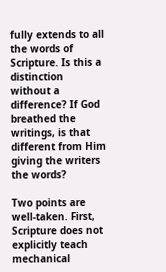fully extends to all the words of Scripture. Is this a distinction without a difference? If God breathed the writings, is that different from Him giving the writers the words?

Two points are well-taken. First, Scripture does not explicitly teach mechanical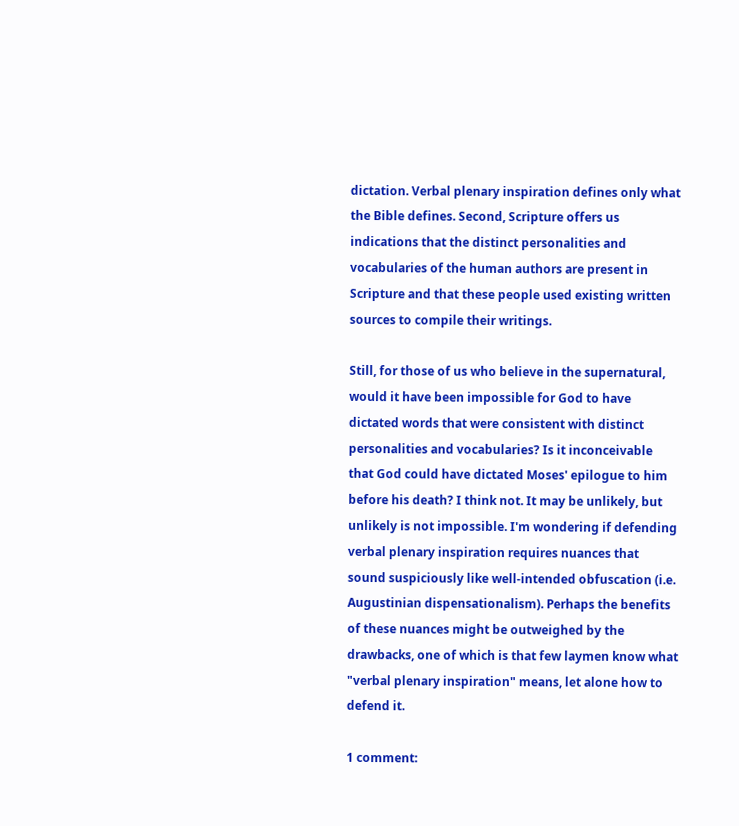dictation. Verbal plenary inspiration defines only what the Bible defines. Second, Scripture offers us indications that the distinct personalities and vocabularies of the human authors are present in Scripture and that these people used existing written sources to compile their writings.

Still, for those of us who believe in the supernatural, would it have been impossible for God to have dictated words that were consistent with distinct personalities and vocabularies? Is it inconceivable that God could have dictated Moses' epilogue to him before his death? I think not. It may be unlikely, but unlikely is not impossible. I'm wondering if defending verbal plenary inspiration requires nuances that sound suspiciously like well-intended obfuscation (i.e. Augustinian dispensationalism). Perhaps the benefits of these nuances might be outweighed by the drawbacks, one of which is that few laymen know what "verbal plenary inspiration" means, let alone how to defend it.

1 comment: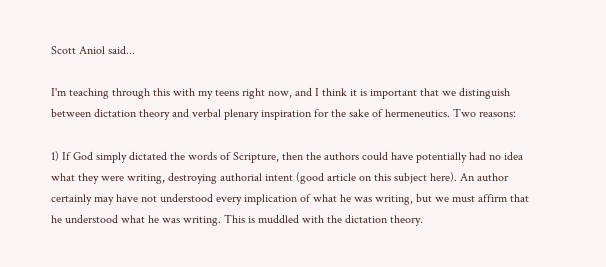Scott Aniol said...

I'm teaching through this with my teens right now, and I think it is important that we distinguish between dictation theory and verbal plenary inspiration for the sake of hermeneutics. Two reasons:

1) If God simply dictated the words of Scripture, then the authors could have potentially had no idea what they were writing, destroying authorial intent (good article on this subject here). An author certainly may have not understood every implication of what he was writing, but we must affirm that he understood what he was writing. This is muddled with the dictation theory.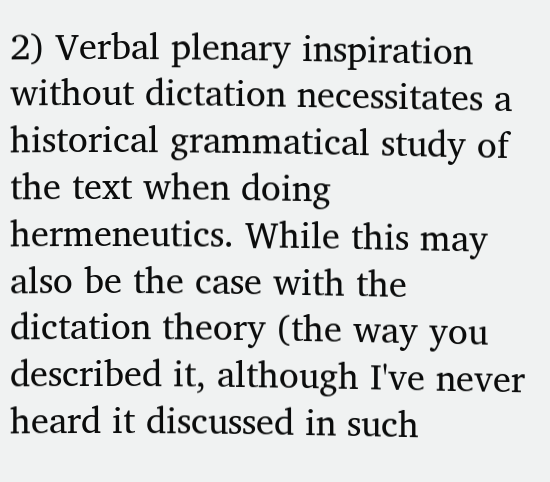2) Verbal plenary inspiration without dictation necessitates a historical grammatical study of the text when doing hermeneutics. While this may also be the case with the dictation theory (the way you described it, although I've never heard it discussed in such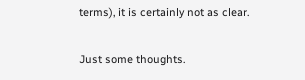terms), it is certainly not as clear.

Just some thoughts.